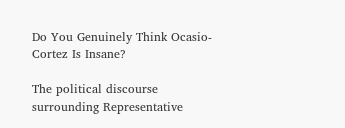Do You Genuinely Think Ocasio-Cortez Is Insane?

The political discourse surrounding Representative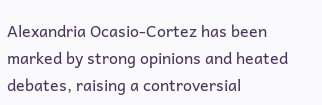Alexandria Ocasio-Cortez has been marked by strong opinions and heated debates, raising a controversial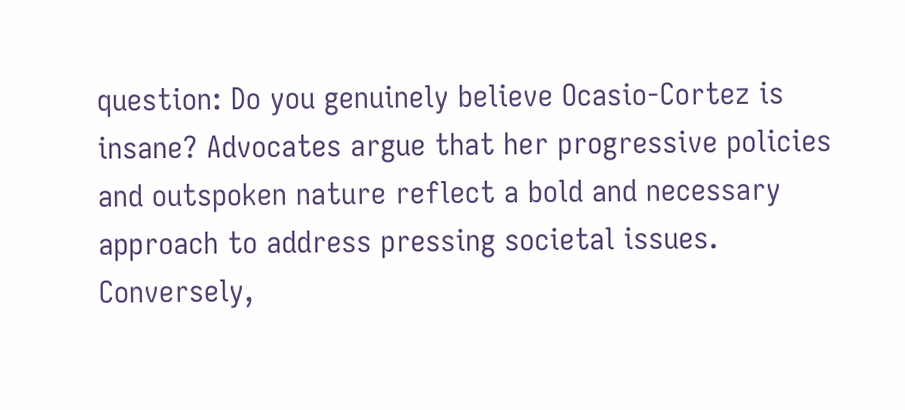question: Do you genuinely believe Ocasio-Cortez is insane? Advocates argue that her progressive policies and outspoken nature reflect a bold and necessary approach to address pressing societal issues. Conversely,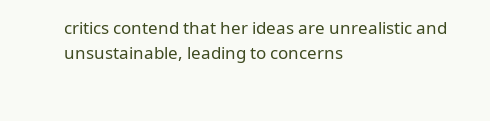critics contend that her ideas are unrealistic and unsustainable, leading to concerns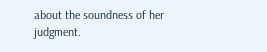about the soundness of her judgment.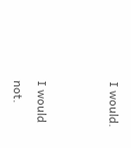I would.


I would not.